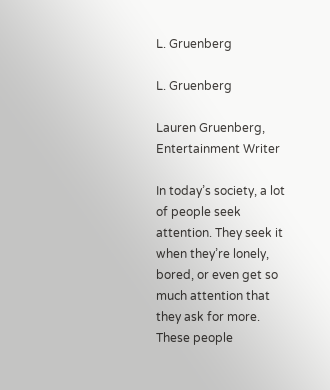L. Gruenberg

L. Gruenberg

Lauren Gruenberg, Entertainment Writer

In today’s society, a lot of people seek attention. They seek it when they’re lonely, bored, or even get so much attention that they ask for more. These people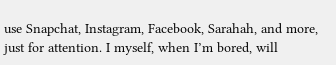use Snapchat, Instagram, Facebook, Sarahah, and more,  just for attention. I myself, when I’m bored, will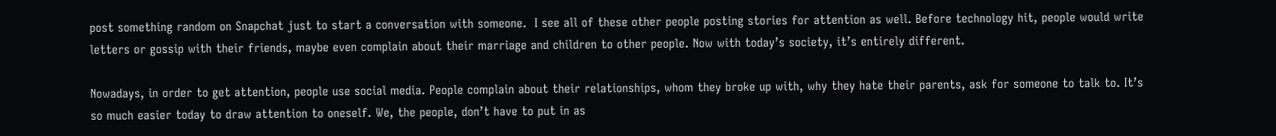post something random on Snapchat just to start a conversation with someone.  I see all of these other people posting stories for attention as well. Before technology hit, people would write letters or gossip with their friends, maybe even complain about their marriage and children to other people. Now with today’s society, it’s entirely different.

Nowadays, in order to get attention, people use social media. People complain about their relationships, whom they broke up with, why they hate their parents, ask for someone to talk to. It’s so much easier today to draw attention to oneself. We, the people, don’t have to put in as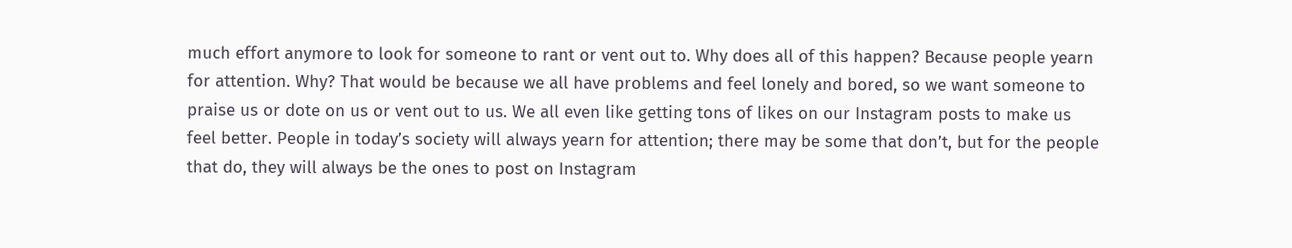much effort anymore to look for someone to rant or vent out to. Why does all of this happen? Because people yearn for attention. Why? That would be because we all have problems and feel lonely and bored, so we want someone to praise us or dote on us or vent out to us. We all even like getting tons of likes on our Instagram posts to make us feel better. People in today’s society will always yearn for attention; there may be some that don’t, but for the people that do, they will always be the ones to post on Instagram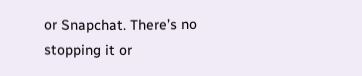or Snapchat. There’s no stopping it or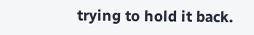trying to hold it back.